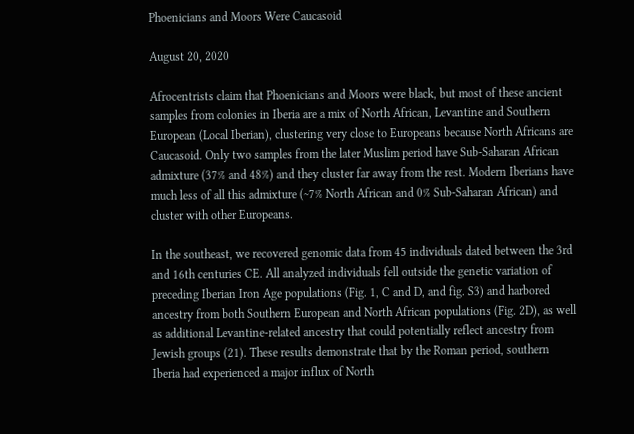Phoenicians and Moors Were Caucasoid

August 20, 2020

Afrocentrists claim that Phoenicians and Moors were black, but most of these ancient samples from colonies in Iberia are a mix of North African, Levantine and Southern European (Local Iberian), clustering very close to Europeans because North Africans are Caucasoid. Only two samples from the later Muslim period have Sub-Saharan African admixture (37% and 48%) and they cluster far away from the rest. Modern Iberians have much less of all this admixture (~7% North African and 0% Sub-Saharan African) and cluster with other Europeans.

In the southeast, we recovered genomic data from 45 individuals dated between the 3rd and 16th centuries CE. All analyzed individuals fell outside the genetic variation of preceding Iberian Iron Age populations (Fig. 1, C and D, and fig. S3) and harbored ancestry from both Southern European and North African populations (Fig. 2D), as well as additional Levantine-related ancestry that could potentially reflect ancestry from Jewish groups (21). These results demonstrate that by the Roman period, southern Iberia had experienced a major influx of North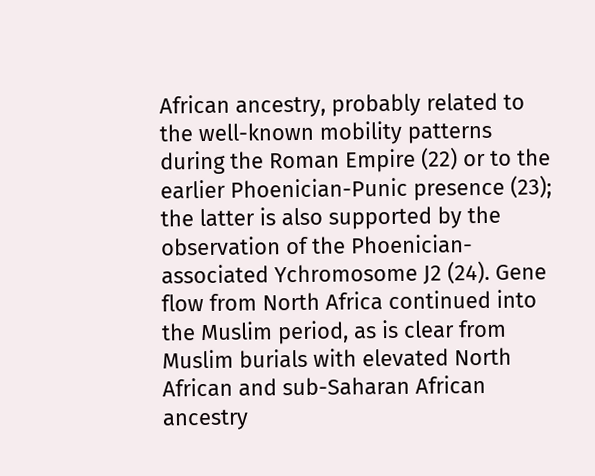African ancestry, probably related to the well-known mobility patterns during the Roman Empire (22) or to the earlier Phoenician-Punic presence (23); the latter is also supported by the observation of the Phoenician-associated Ychromosome J2 (24). Gene flow from North Africa continued into the Muslim period, as is clear from Muslim burials with elevated North African and sub-Saharan African ancestry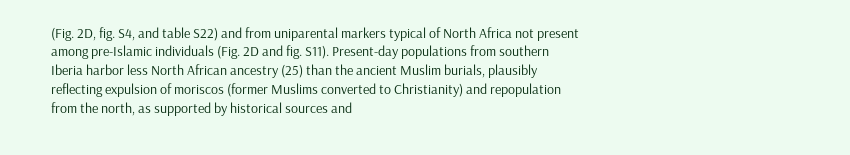(Fig. 2D, fig. S4, and table S22) and from uniparental markers typical of North Africa not present among pre-Islamic individuals (Fig. 2D and fig. S11). Present-day populations from southern Iberia harbor less North African ancestry (25) than the ancient Muslim burials, plausibly reflecting expulsion of moriscos (former Muslims converted to Christianity) and repopulation from the north, as supported by historical sources and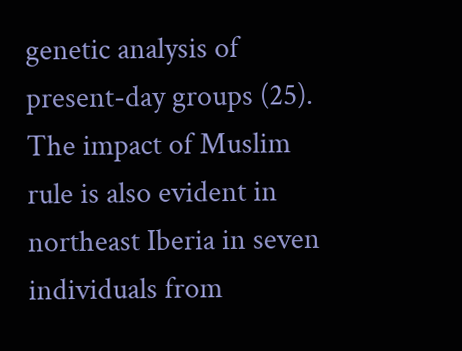genetic analysis of present-day groups (25). The impact of Muslim rule is also evident in northeast Iberia in seven individuals from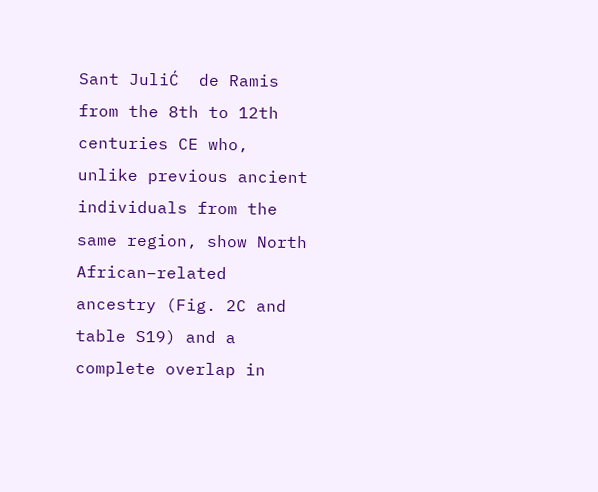Sant JuliĆ  de Ramis from the 8th to 12th centuries CE who, unlike previous ancient individuals from the same region, show North African–related ancestry (Fig. 2C and table S19) and a complete overlap in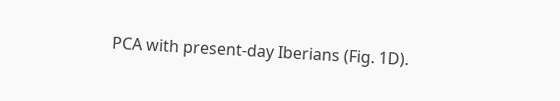PCA with present-day Iberians (Fig. 1D).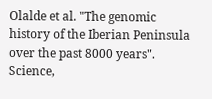Olalde et al. "The genomic history of the Iberian Peninsula over the past 8000 years". Science,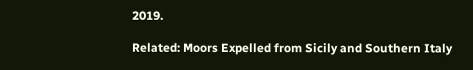2019.

Related: Moors Expelled from Sicily and Southern Italy